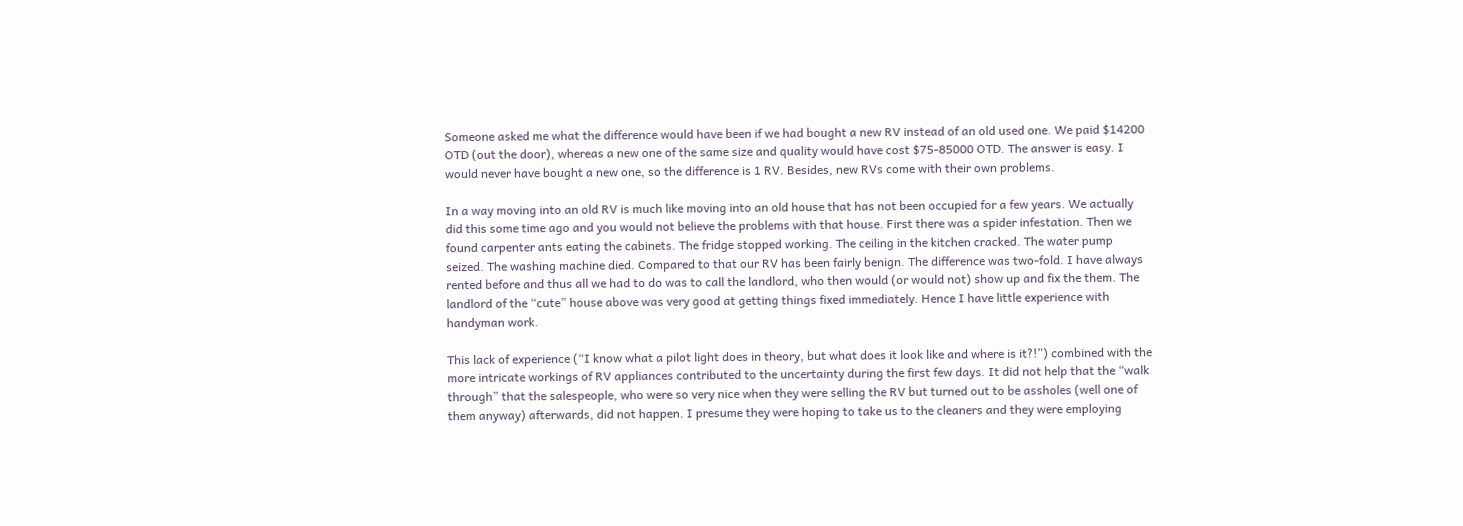Someone asked me what the difference would have been if we had bought a new RV instead of an old used one. We paid $14200 OTD (out the door), whereas a new one of the same size and quality would have cost $75-85000 OTD. The answer is easy. I would never have bought a new one, so the difference is 1 RV. Besides, new RVs come with their own problems.

In a way moving into an old RV is much like moving into an old house that has not been occupied for a few years. We actually did this some time ago and you would not believe the problems with that house. First there was a spider infestation. Then we found carpenter ants eating the cabinets. The fridge stopped working. The ceiling in the kitchen cracked. The water pump seized. The washing machine died. Compared to that our RV has been fairly benign. The difference was two-fold. I have always rented before and thus all we had to do was to call the landlord, who then would (or would not) show up and fix the them. The landlord of the “cute” house above was very good at getting things fixed immediately. Hence I have little experience with handyman work.

This lack of experience (“I know what a pilot light does in theory, but what does it look like and where is it?!”) combined with the more intricate workings of RV appliances contributed to the uncertainty during the first few days. It did not help that the “walk through” that the salespeople, who were so very nice when they were selling the RV but turned out to be assholes (well one of them anyway) afterwards, did not happen. I presume they were hoping to take us to the cleaners and they were employing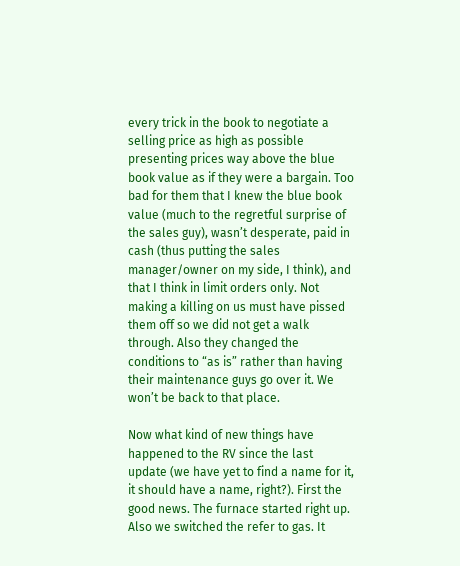every trick in the book to negotiate a selling price as high as possible presenting prices way above the blue book value as if they were a bargain. Too bad for them that I knew the blue book value (much to the regretful surprise of the sales guy), wasn’t desperate, paid in cash (thus putting the sales manager/owner on my side, I think), and that I think in limit orders only. Not making a killing on us must have pissed them off so we did not get a walk through. Also they changed the conditions to “as is” rather than having their maintenance guys go over it. We won’t be back to that place.

Now what kind of new things have happened to the RV since the last update (we have yet to find a name for it, it should have a name, right?). First the good news. The furnace started right up. Also we switched the refer to gas. It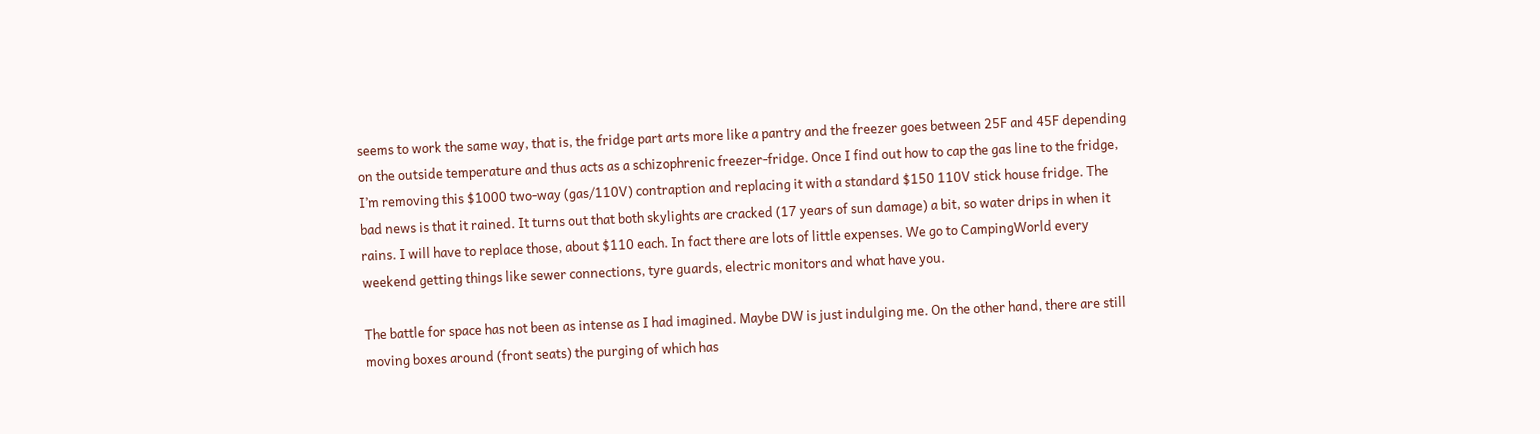seems to work the same way, that is, the fridge part arts more like a pantry and the freezer goes between 25F and 45F depending on the outside temperature and thus acts as a schizophrenic freezer-fridge. Once I find out how to cap the gas line to the fridge, I’m removing this $1000 two-way (gas/110V) contraption and replacing it with a standard $150 110V stick house fridge. The bad news is that it rained. It turns out that both skylights are cracked (17 years of sun damage) a bit, so water drips in when it rains. I will have to replace those, about $110 each. In fact there are lots of little expenses. We go to CampingWorld every weekend getting things like sewer connections, tyre guards, electric monitors and what have you.

The battle for space has not been as intense as I had imagined. Maybe DW is just indulging me. On the other hand, there are still moving boxes around (front seats) the purging of which has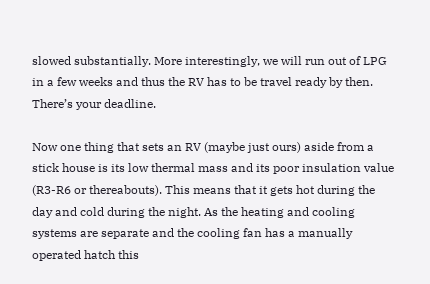slowed substantially. More interestingly, we will run out of LPG in a few weeks and thus the RV has to be travel ready by then. There’s your deadline.

Now one thing that sets an RV (maybe just ours) aside from a stick house is its low thermal mass and its poor insulation value (R3-R6 or thereabouts). This means that it gets hot during the day and cold during the night. As the heating and cooling systems are separate and the cooling fan has a manually operated hatch this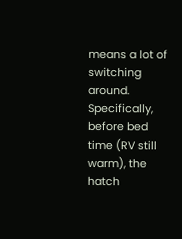means a lot of switching around. Specifically, before bed time (RV still warm), the hatch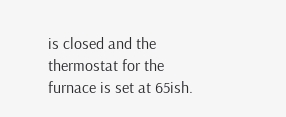is closed and the thermostat for the furnace is set at 65ish.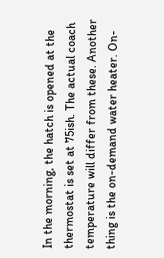In the morning, the hatch is opened at the thermostat is set at 75ish. The actual coach temperature will differ from these. Another thing is the on-demand water heater. On-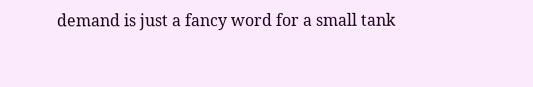demand is just a fancy word for a small tank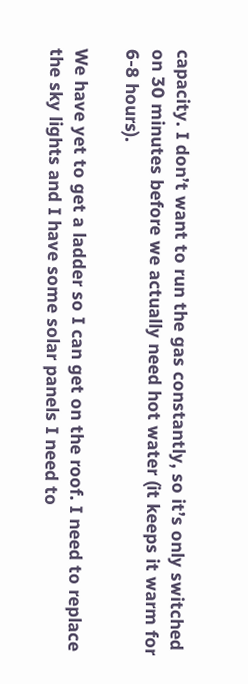capacity. I don’t want to run the gas constantly, so it’s only switched on 30 minutes before we actually need hot water (it keeps it warm for 6-8 hours).

We have yet to get a ladder so I can get on the roof. I need to replace the sky lights and I have some solar panels I need to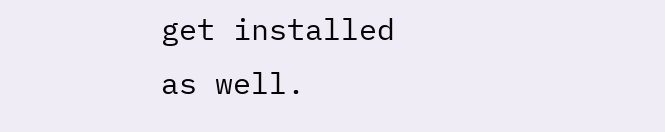get installed as well.